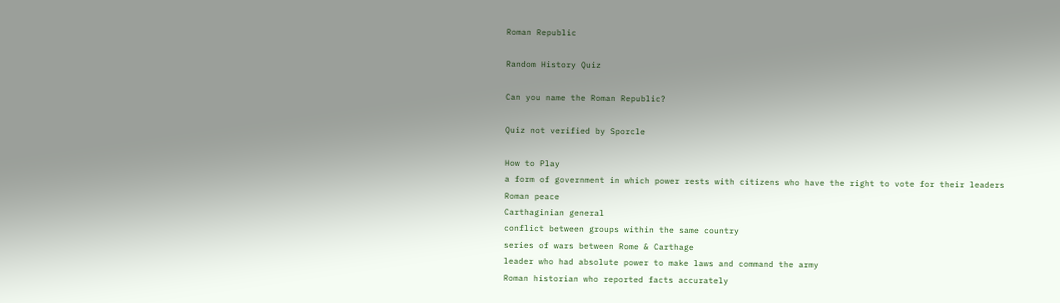Roman Republic

Random History Quiz

Can you name the Roman Republic?

Quiz not verified by Sporcle

How to Play
a form of government in which power rests with citizens who have the right to vote for their leaders
Roman peace
Carthaginian general
conflict between groups within the same country
series of wars between Rome & Carthage
leader who had absolute power to make laws and command the army
Roman historian who reported facts accurately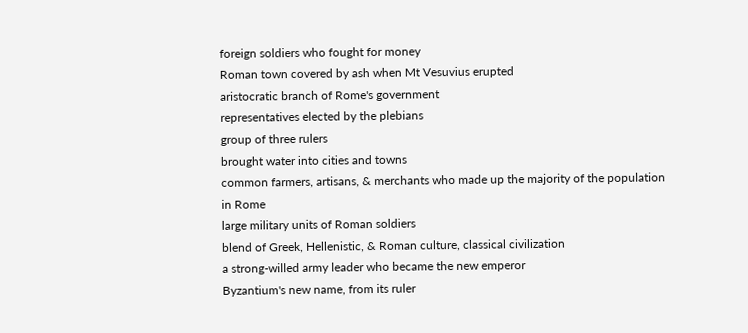foreign soldiers who fought for money
Roman town covered by ash when Mt Vesuvius erupted
aristocratic branch of Rome's government
representatives elected by the plebians
group of three rulers
brought water into cities and towns
common farmers, artisans, & merchants who made up the majority of the population in Rome
large military units of Roman soldiers
blend of Greek, Hellenistic, & Roman culture, classical civilization
a strong-willed army leader who became the new emperor
Byzantium's new name, from its ruler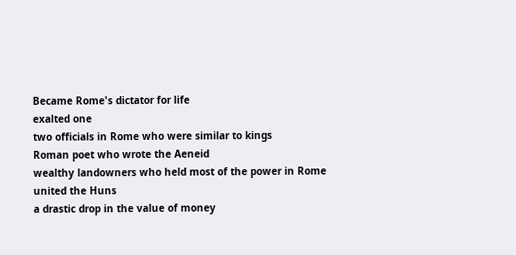Became Rome's dictator for life
exalted one
two officials in Rome who were similar to kings
Roman poet who wrote the Aeneid
wealthy landowners who held most of the power in Rome
united the Huns
a drastic drop in the value of money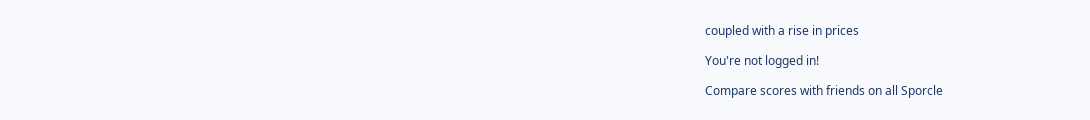coupled with a rise in prices

You're not logged in!

Compare scores with friends on all Sporcle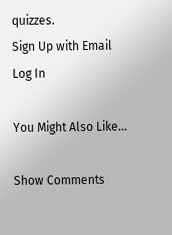quizzes.
Sign Up with Email
Log In

You Might Also Like...

Show Comments